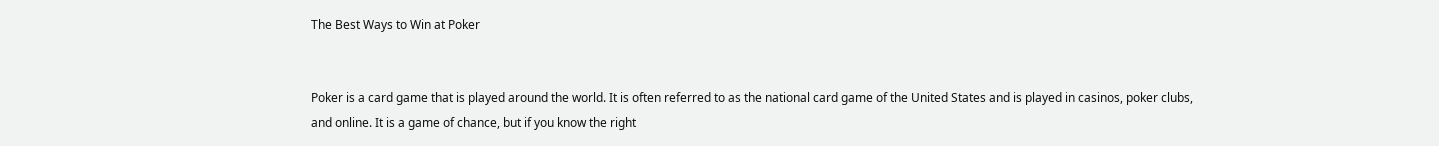The Best Ways to Win at Poker


Poker is a card game that is played around the world. It is often referred to as the national card game of the United States and is played in casinos, poker clubs, and online. It is a game of chance, but if you know the right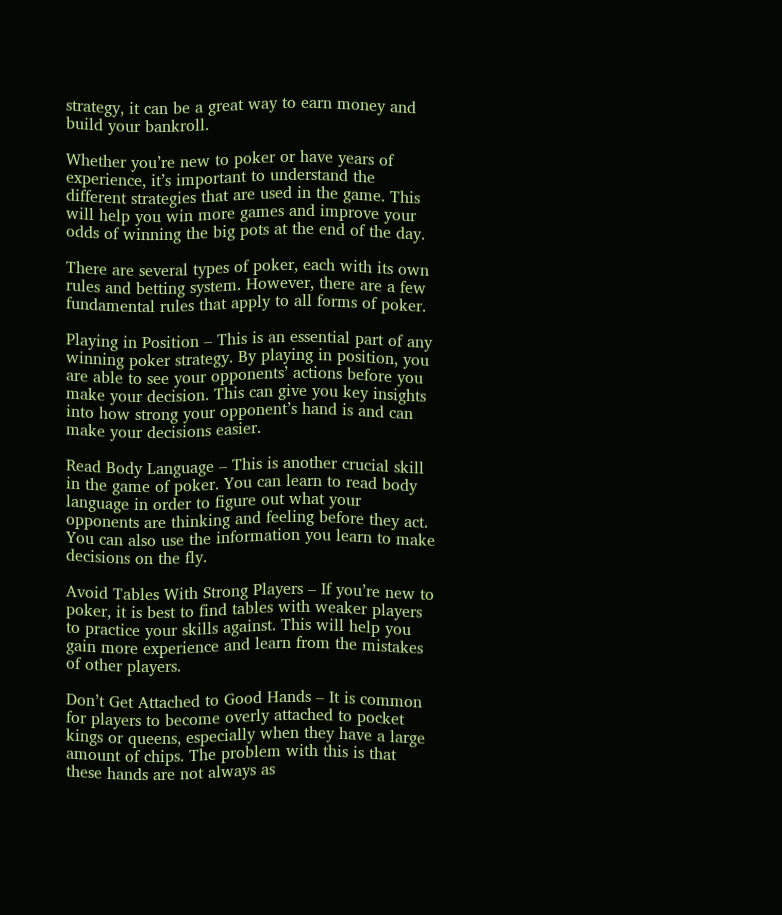strategy, it can be a great way to earn money and build your bankroll.

Whether you’re new to poker or have years of experience, it’s important to understand the different strategies that are used in the game. This will help you win more games and improve your odds of winning the big pots at the end of the day.

There are several types of poker, each with its own rules and betting system. However, there are a few fundamental rules that apply to all forms of poker.

Playing in Position – This is an essential part of any winning poker strategy. By playing in position, you are able to see your opponents’ actions before you make your decision. This can give you key insights into how strong your opponent’s hand is and can make your decisions easier.

Read Body Language – This is another crucial skill in the game of poker. You can learn to read body language in order to figure out what your opponents are thinking and feeling before they act. You can also use the information you learn to make decisions on the fly.

Avoid Tables With Strong Players – If you’re new to poker, it is best to find tables with weaker players to practice your skills against. This will help you gain more experience and learn from the mistakes of other players.

Don’t Get Attached to Good Hands – It is common for players to become overly attached to pocket kings or queens, especially when they have a large amount of chips. The problem with this is that these hands are not always as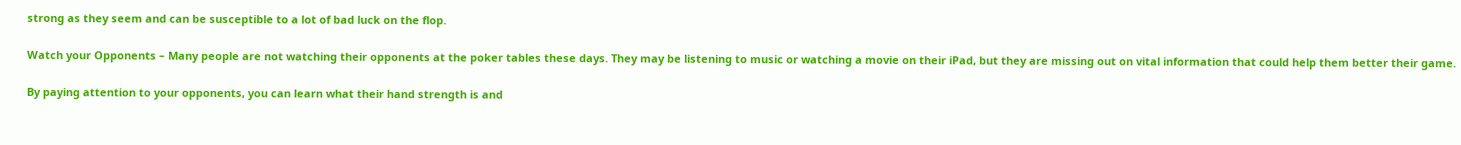strong as they seem and can be susceptible to a lot of bad luck on the flop.

Watch your Opponents – Many people are not watching their opponents at the poker tables these days. They may be listening to music or watching a movie on their iPad, but they are missing out on vital information that could help them better their game.

By paying attention to your opponents, you can learn what their hand strength is and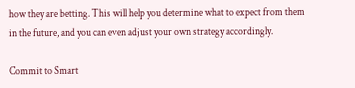how they are betting. This will help you determine what to expect from them in the future, and you can even adjust your own strategy accordingly.

Commit to Smart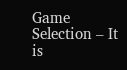Game Selection – It is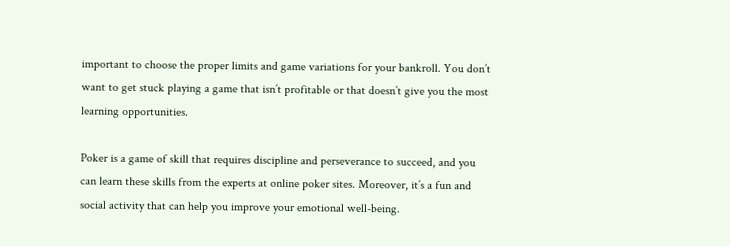important to choose the proper limits and game variations for your bankroll. You don’t want to get stuck playing a game that isn’t profitable or that doesn’t give you the most learning opportunities.

Poker is a game of skill that requires discipline and perseverance to succeed, and you can learn these skills from the experts at online poker sites. Moreover, it’s a fun and social activity that can help you improve your emotional well-being.